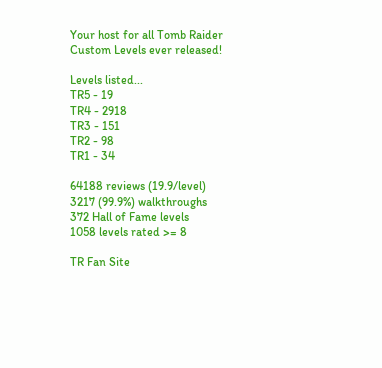Your host for all Tomb Raider Custom Levels ever released!

Levels listed...
TR5 - 19
TR4 - 2918
TR3 - 151
TR2 - 98
TR1 - 34

64188 reviews (19.9/level)
3217 (99.9%) walkthroughs
372 Hall of Fame levels
1058 levels rated >= 8

TR Fan Site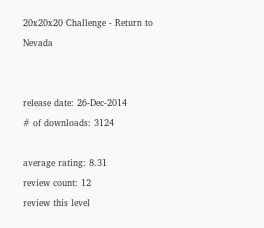20x20x20 Challenge - Return to Nevada


release date: 26-Dec-2014
# of downloads: 3124

average rating: 8.31
review count: 12
review this level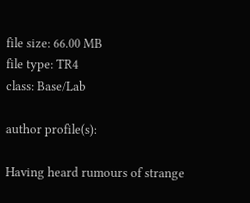file size: 66.00 MB
file type: TR4
class: Base/Lab

author profile(s):

Having heard rumours of strange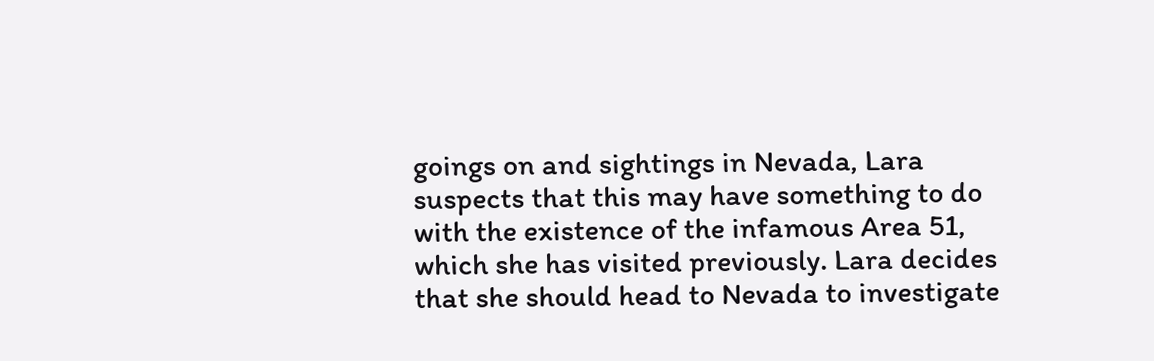goings on and sightings in Nevada, Lara suspects that this may have something to do with the existence of the infamous Area 51, which she has visited previously. Lara decides that she should head to Nevada to investigate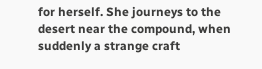for herself. She journeys to the desert near the compound, when suddenly a strange craft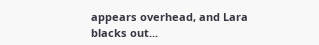appears overhead, and Lara blacks out...